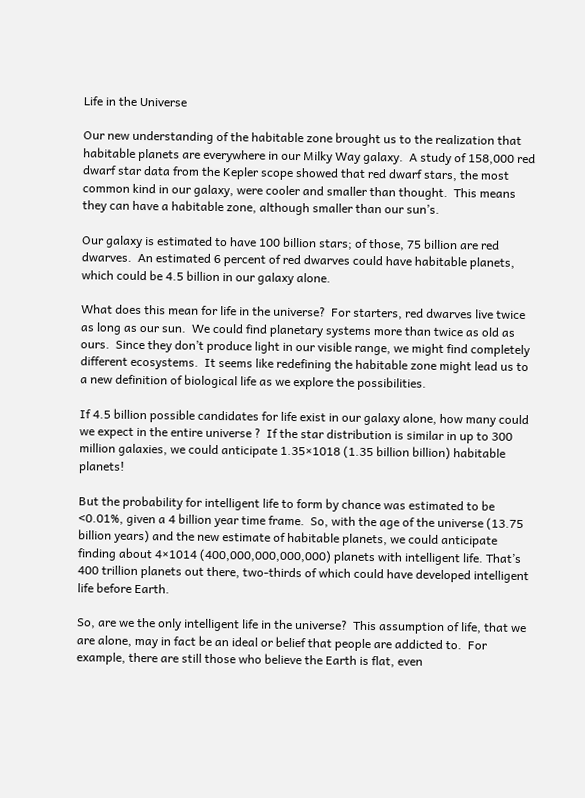Life in the Universe

Our new understanding of the habitable zone brought us to the realization that habitable planets are everywhere in our Milky Way galaxy.  A study of 158,000 red dwarf star data from the Kepler scope showed that red dwarf stars, the most common kind in our galaxy, were cooler and smaller than thought.  This means they can have a habitable zone, although smaller than our sun’s.

Our galaxy is estimated to have 100 billion stars; of those, 75 billion are red dwarves.  An estimated 6 percent of red dwarves could have habitable planets, which could be 4.5 billion in our galaxy alone.

What does this mean for life in the universe?  For starters, red dwarves live twice as long as our sun.  We could find planetary systems more than twice as old as ours.  Since they don’t produce light in our visible range, we might find completely different ecosystems.  It seems like redefining the habitable zone might lead us to a new definition of biological life as we explore the possibilities.

If 4.5 billion possible candidates for life exist in our galaxy alone, how many could we expect in the entire universe ?  If the star distribution is similar in up to 300 million galaxies, we could anticipate 1.35×1018 (1.35 billion billion) habitable planets!

But the probability for intelligent life to form by chance was estimated to be <0.01%, given a 4 billion year time frame.  So, with the age of the universe (13.75 billion years) and the new estimate of habitable planets, we could anticipate finding about 4×1014 (400,000,000,000,000) planets with intelligent life. That’s 400 trillion planets out there, two-thirds of which could have developed intelligent life before Earth.

So, are we the only intelligent life in the universe?  This assumption of life, that we are alone, may in fact be an ideal or belief that people are addicted to.  For example, there are still those who believe the Earth is flat, even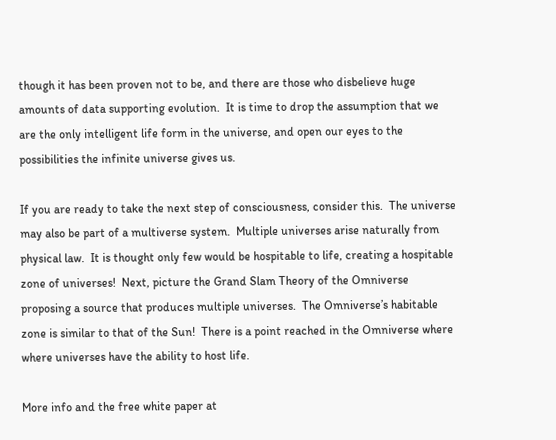though it has been proven not to be, and there are those who disbelieve huge amounts of data supporting evolution.  It is time to drop the assumption that we are the only intelligent life form in the universe, and open our eyes to the possibilities the infinite universe gives us.

If you are ready to take the next step of consciousness, consider this.  The universe may also be part of a multiverse system.  Multiple universes arise naturally from physical law.  It is thought only few would be hospitable to life, creating a hospitable zone of universes!  Next, picture the Grand Slam Theory of the Omniverse proposing a source that produces multiple universes.  The Omniverse’s habitable zone is similar to that of the Sun!  There is a point reached in the Omniverse where where universes have the ability to host life.

More info and the free white paper at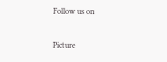Follow us on

Picture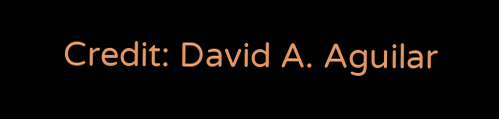Credit: David A. Aguilar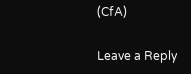(CfA)

Leave a Reply